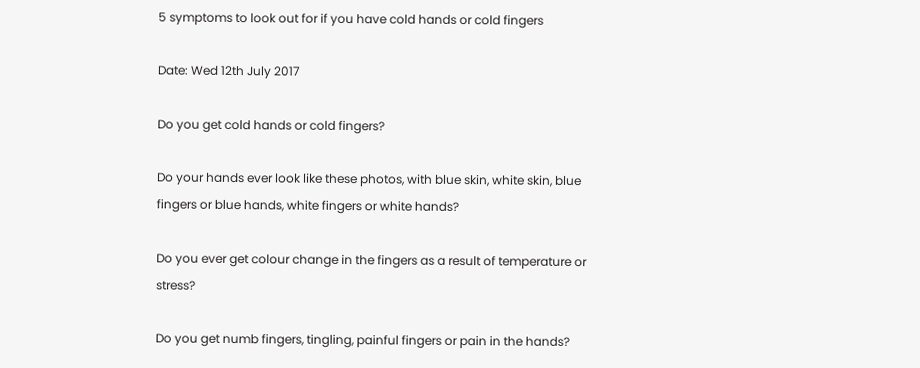5 symptoms to look out for if you have cold hands or cold fingers

Date: Wed 12th July 2017

Do you get cold hands or cold fingers?

Do your hands ever look like these photos, with blue skin, white skin, blue fingers or blue hands, white fingers or white hands?

Do you ever get colour change in the fingers as a result of temperature or stress?

Do you get numb fingers, tingling, painful fingers or pain in the hands?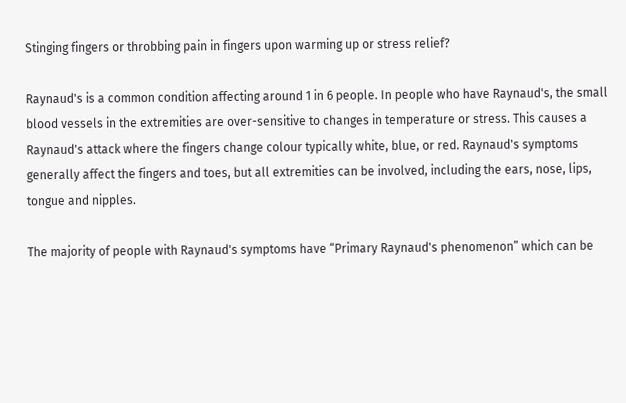Stinging fingers or throbbing pain in fingers upon warming up or stress relief?

Raynaud's is a common condition affecting around 1 in 6 people. In people who have Raynaud's, the small blood vessels in the extremities are over-sensitive to changes in temperature or stress. This causes a Raynaud's attack where the fingers change colour typically white, blue, or red. Raynaud's symptoms generally affect the fingers and toes, but all extremities can be involved, including the ears, nose, lips, tongue and nipples.

The majority of people with Raynaud's symptoms have “Primary Raynaud's phenomenon” which can be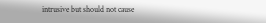intrusive but should not cause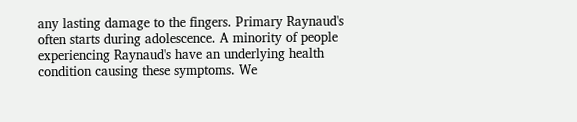any lasting damage to the fingers. Primary Raynaud's often starts during adolescence. A minority of people experiencing Raynaud's have an underlying health condition causing these symptoms. We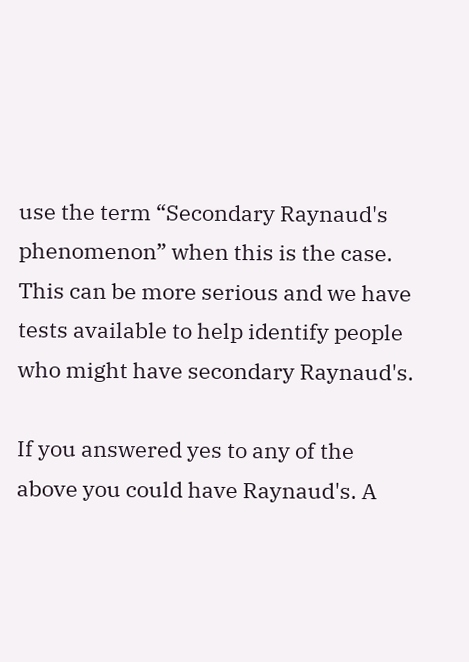use the term “Secondary Raynaud's phenomenon” when this is the case. This can be more serious and we have tests available to help identify people who might have secondary Raynaud's.

If you answered yes to any of the above you could have Raynaud's. A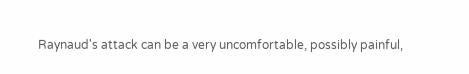Raynaud's attack can be a very uncomfortable, possibly painful,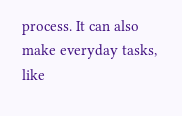process. It can also make everyday tasks, like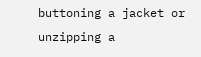buttoning a jacket or unzipping a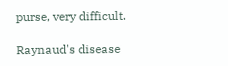purse, very difficult.

Raynaud's disease